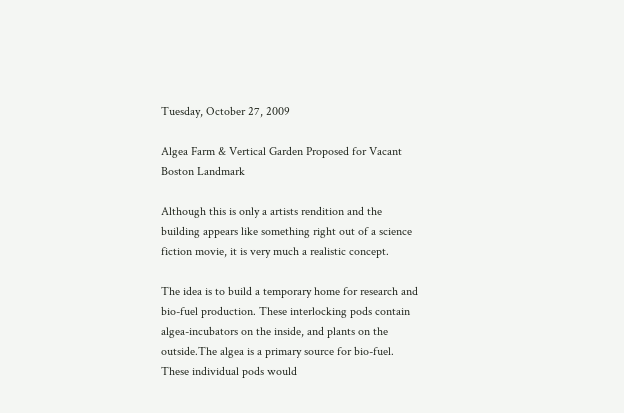Tuesday, October 27, 2009

Algea Farm & Vertical Garden Proposed for Vacant Boston Landmark

Although this is only a artists rendition and the building appears like something right out of a science fiction movie, it is very much a realistic concept.

The idea is to build a temporary home for research and bio-fuel production. These interlocking pods contain algea-incubators on the inside, and plants on the outside.The algea is a primary source for bio-fuel. These individual pods would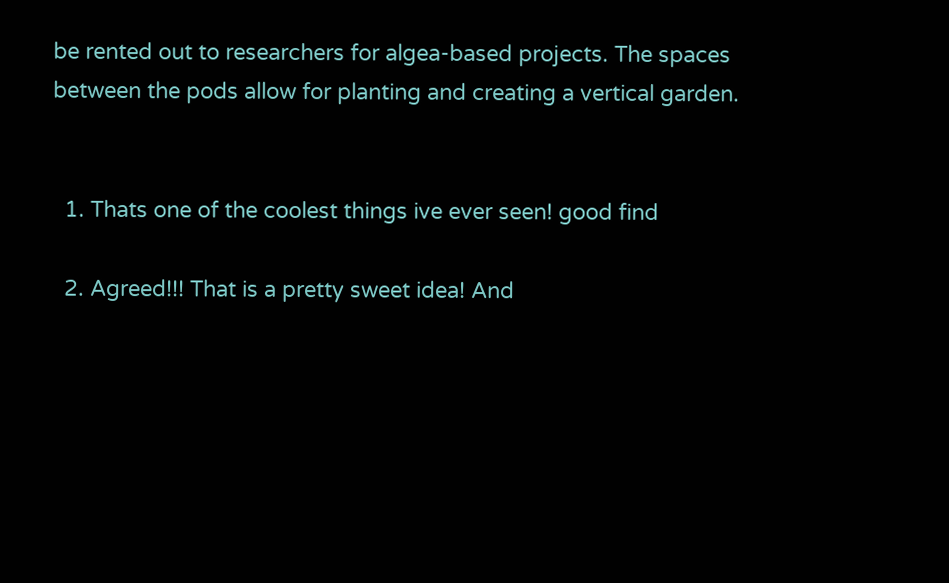be rented out to researchers for algea-based projects. The spaces between the pods allow for planting and creating a vertical garden.


  1. Thats one of the coolest things ive ever seen! good find

  2. Agreed!!! That is a pretty sweet idea! And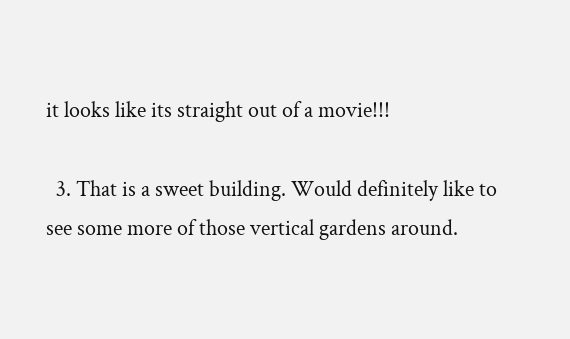it looks like its straight out of a movie!!!

  3. That is a sweet building. Would definitely like to see some more of those vertical gardens around.